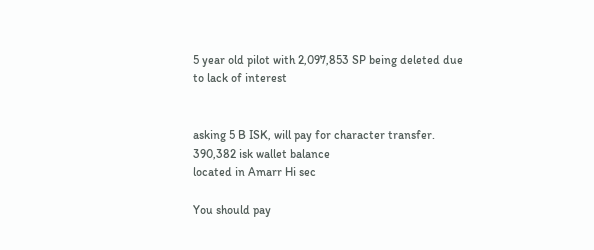5 year old pilot with 2,097,853 SP being deleted due to lack of interest


asking 5 B ISK, will pay for character transfer.
390,382 isk wallet balance
located in Amarr Hi sec

You should pay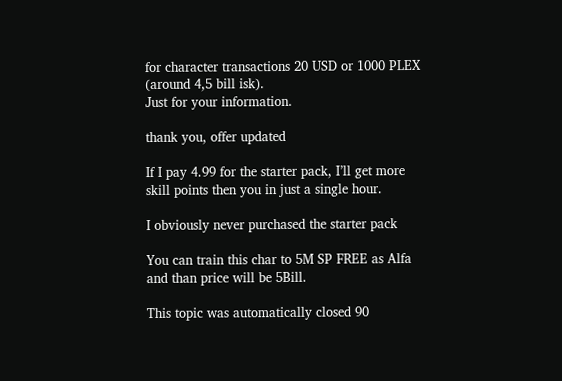for character transactions 20 USD or 1000 PLEX (around 4,5 bill isk).
Just for your information.

thank you, offer updated

If I pay 4.99 for the starter pack, I’ll get more skill points then you in just a single hour.

I obviously never purchased the starter pack

You can train this char to 5M SP FREE as Alfa and than price will be 5Bill.

This topic was automatically closed 90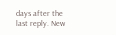days after the last reply. New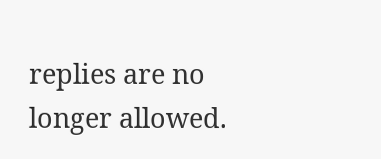replies are no longer allowed.